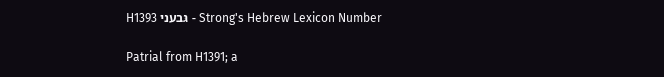H1393 גּבעני - Strong's Hebrew Lexicon Number

Patrial from H1391; a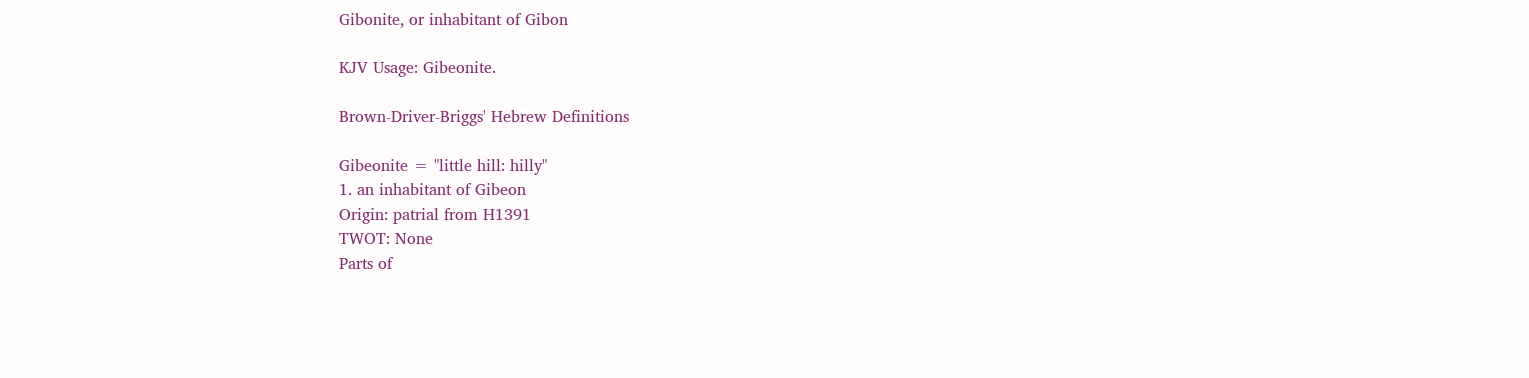Gibonite, or inhabitant of Gibon

KJV Usage: Gibeonite.

Brown-Driver-Briggs' Hebrew Definitions

Gibeonite = "little hill: hilly"
1. an inhabitant of Gibeon
Origin: patrial from H1391
TWOT: None
Parts of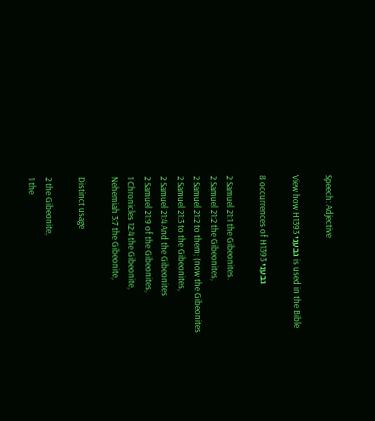Speech: Adjective

View how H1393 גּבעני is used in the Bible

8 occurrences of H1393 גּבעני

2 Samuel 21:1 the Gibeonites.
2 Samuel 21:2 the Gibeonites,
2 Samuel 21:2 to them; (now the Gibeonites
2 Samuel 21:3 to the Gibeonites,
2 Samuel 21:4 And the Gibeonites
2 Samuel 21:9 of the Gibeonites,
1 Chronicles 12:4 the Gibeonite,
Nehemiah 3:7 the Gibeonite,

Distinct usage

2 the Gibeonite,
1 the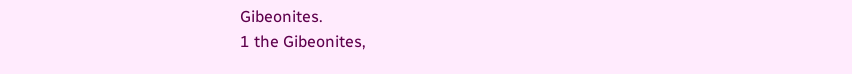Gibeonites.
1 the Gibeonites,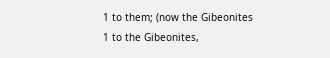1 to them; (now the Gibeonites
1 to the Gibeonites,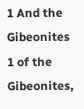1 And the Gibeonites
1 of the Gibeonites,